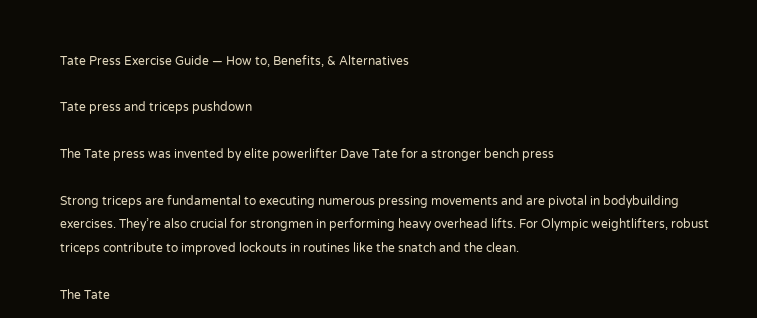Tate Press Exercise Guide — How to, Benefits, & Alternatives

Tate press and triceps pushdown

The Tate press was invented by elite powerlifter Dave Tate for a stronger bench press

Strong triceps are fundamental to executing numerous pressing movements and are pivotal in bodybuilding exercises. They’re also crucial for strongmen in performing heavy overhead lifts. For Olympic weightlifters, robust triceps contribute to improved lockouts in routines like the snatch and the clean.

The Tate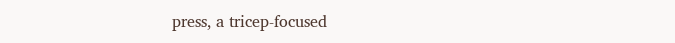press, a tricep-focused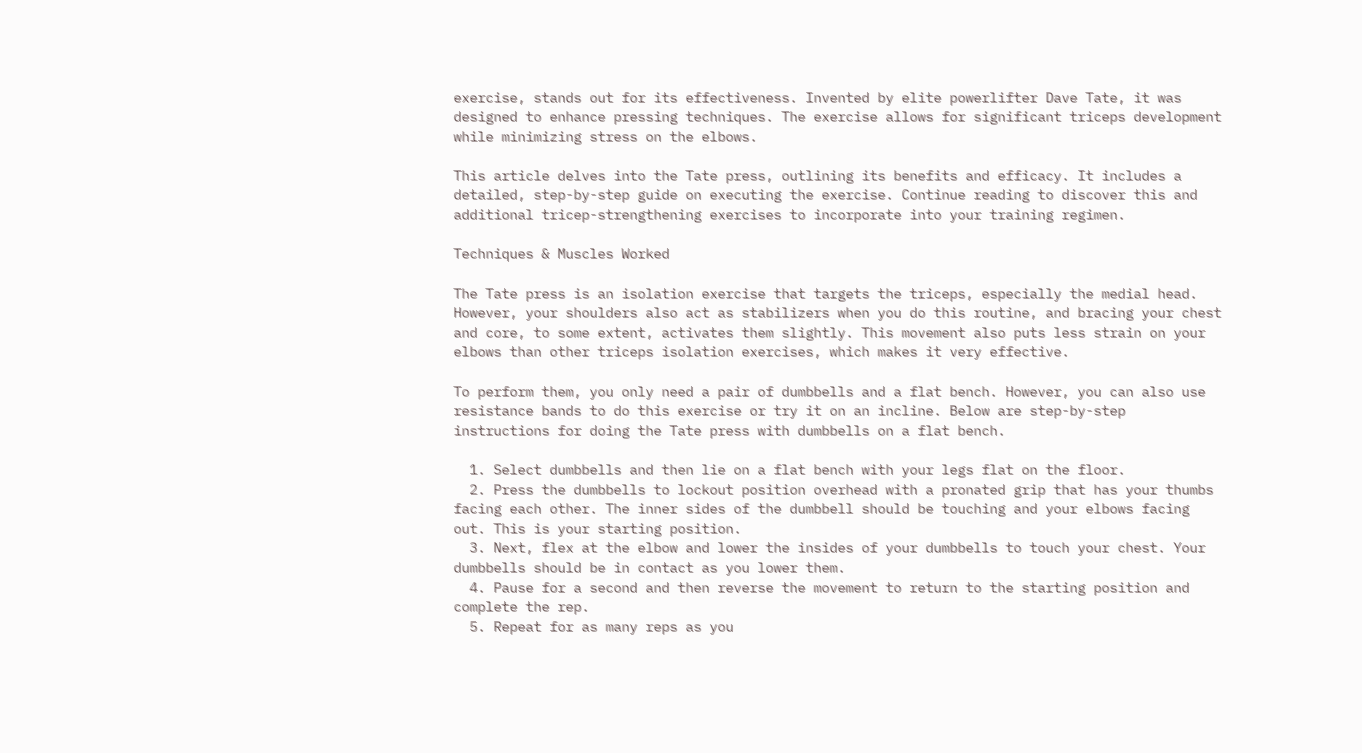exercise, stands out for its effectiveness. Invented by elite powerlifter Dave Tate, it was designed to enhance pressing techniques. The exercise allows for significant triceps development while minimizing stress on the elbows.

This article delves into the Tate press, outlining its benefits and efficacy. It includes a detailed, step-by-step guide on executing the exercise. Continue reading to discover this and additional tricep-strengthening exercises to incorporate into your training regimen.

Techniques & Muscles Worked

The Tate press is an isolation exercise that targets the triceps, especially the medial head. However, your shoulders also act as stabilizers when you do this routine, and bracing your chest and core, to some extent, activates them slightly. This movement also puts less strain on your elbows than other triceps isolation exercises, which makes it very effective.

To perform them, you only need a pair of dumbbells and a flat bench. However, you can also use resistance bands to do this exercise or try it on an incline. Below are step-by-step instructions for doing the Tate press with dumbbells on a flat bench.

  1. Select dumbbells and then lie on a flat bench with your legs flat on the floor.
  2. Press the dumbbells to lockout position overhead with a pronated grip that has your thumbs facing each other. The inner sides of the dumbbell should be touching and your elbows facing out. This is your starting position.
  3. Next, flex at the elbow and lower the insides of your dumbbells to touch your chest. Your dumbbells should be in contact as you lower them.
  4. Pause for a second and then reverse the movement to return to the starting position and complete the rep.
  5. Repeat for as many reps as you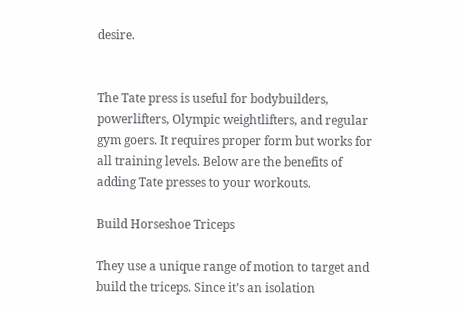desire.


The Tate press is useful for bodybuilders, powerlifters, Olympic weightlifters, and regular gym goers. It requires proper form but works for all training levels. Below are the benefits of adding Tate presses to your workouts.

Build Horseshoe Triceps

They use a unique range of motion to target and build the triceps. Since it’s an isolation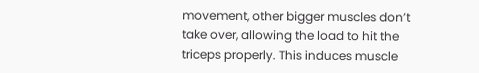movement, other bigger muscles don’t take over, allowing the load to hit the triceps properly. This induces muscle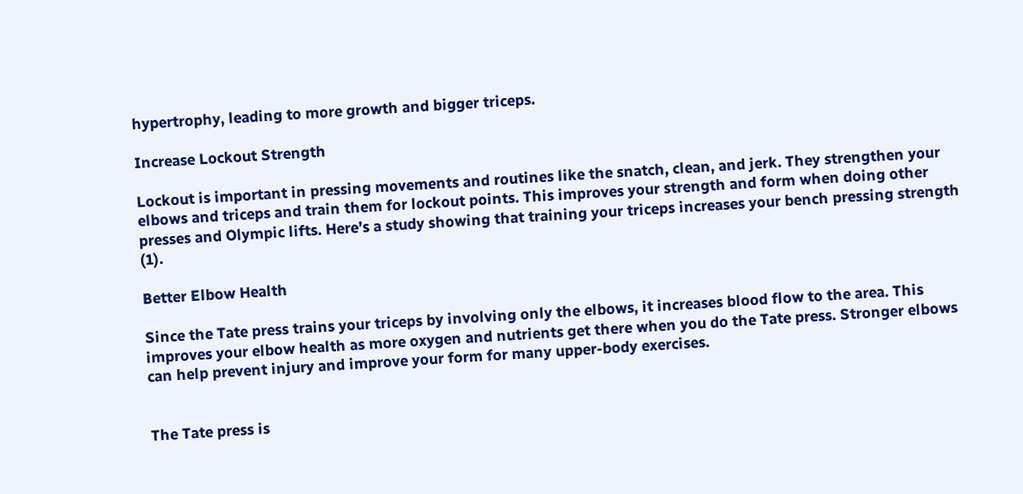hypertrophy, leading to more growth and bigger triceps.

Increase Lockout Strength

Lockout is important in pressing movements and routines like the snatch, clean, and jerk. They strengthen your elbows and triceps and train them for lockout points. This improves your strength and form when doing other presses and Olympic lifts. Here’s a study showing that training your triceps increases your bench pressing strength (1).

Better Elbow Health

Since the Tate press trains your triceps by involving only the elbows, it increases blood flow to the area. This improves your elbow health as more oxygen and nutrients get there when you do the Tate press. Stronger elbows can help prevent injury and improve your form for many upper-body exercises.


The Tate press is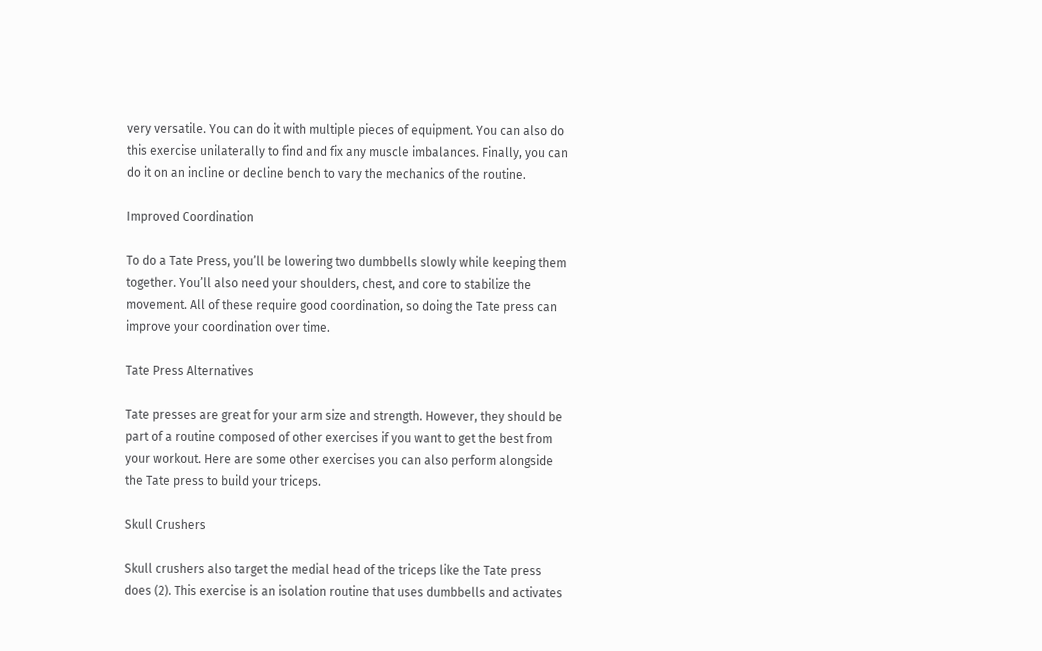very versatile. You can do it with multiple pieces of equipment. You can also do this exercise unilaterally to find and fix any muscle imbalances. Finally, you can do it on an incline or decline bench to vary the mechanics of the routine.

Improved Coordination

To do a Tate Press, you’ll be lowering two dumbbells slowly while keeping them together. You’ll also need your shoulders, chest, and core to stabilize the movement. All of these require good coordination, so doing the Tate press can improve your coordination over time.

Tate Press Alternatives

Tate presses are great for your arm size and strength. However, they should be part of a routine composed of other exercises if you want to get the best from your workout. Here are some other exercises you can also perform alongside the Tate press to build your triceps.

Skull Crushers

Skull crushers also target the medial head of the triceps like the Tate press does (2). This exercise is an isolation routine that uses dumbbells and activates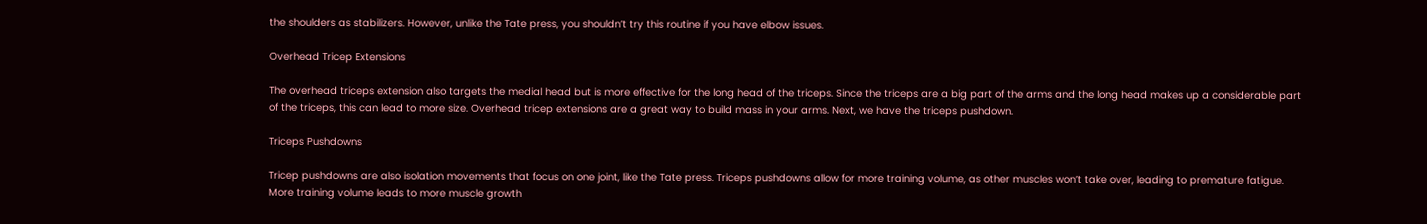the shoulders as stabilizers. However, unlike the Tate press, you shouldn’t try this routine if you have elbow issues.

Overhead Tricep Extensions

The overhead triceps extension also targets the medial head but is more effective for the long head of the triceps. Since the triceps are a big part of the arms and the long head makes up a considerable part of the triceps, this can lead to more size. Overhead tricep extensions are a great way to build mass in your arms. Next, we have the triceps pushdown.

Triceps Pushdowns

Tricep pushdowns are also isolation movements that focus on one joint, like the Tate press. Triceps pushdowns allow for more training volume, as other muscles won’t take over, leading to premature fatigue. More training volume leads to more muscle growth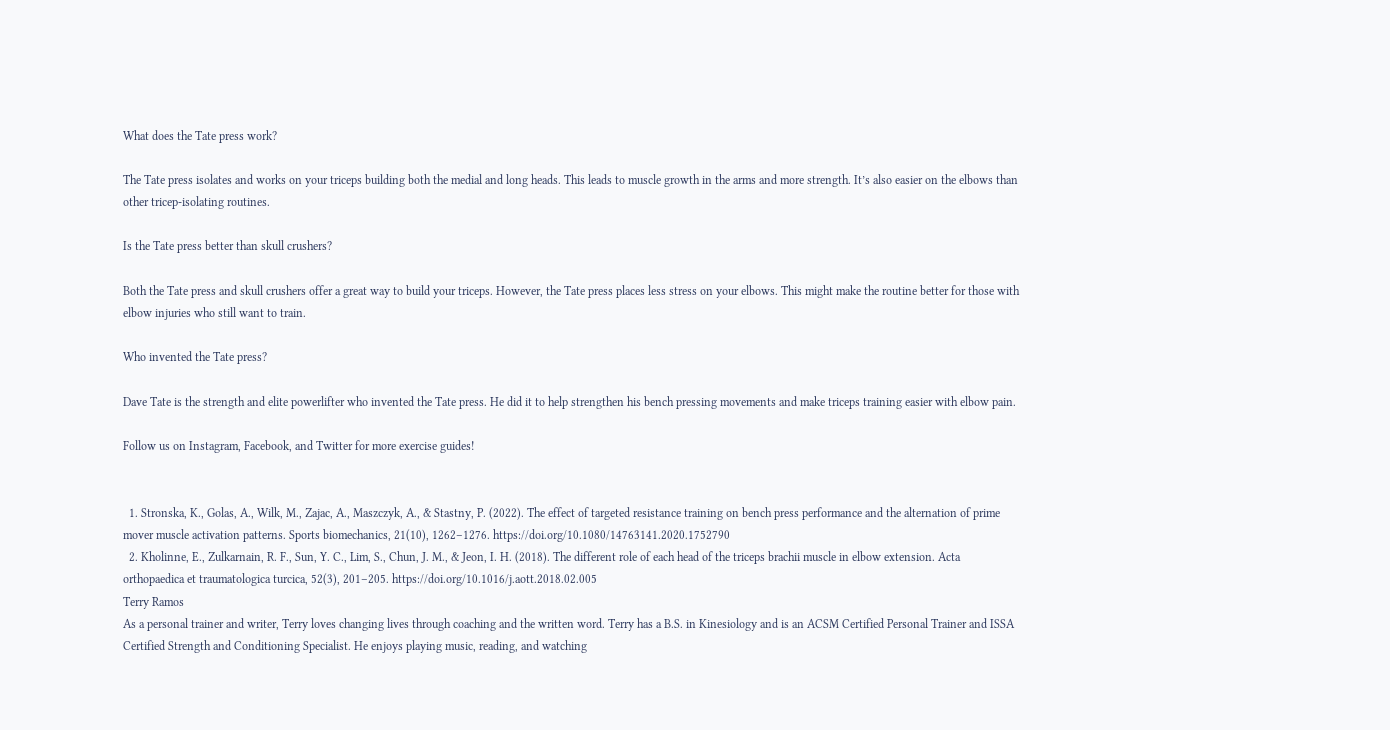What does the Tate press work?

The Tate press isolates and works on your triceps building both the medial and long heads. This leads to muscle growth in the arms and more strength. It’s also easier on the elbows than other tricep-isolating routines.

Is the Tate press better than skull crushers?

Both the Tate press and skull crushers offer a great way to build your triceps. However, the Tate press places less stress on your elbows. This might make the routine better for those with elbow injuries who still want to train.

Who invented the Tate press?

Dave Tate is the strength and elite powerlifter who invented the Tate press. He did it to help strengthen his bench pressing movements and make triceps training easier with elbow pain.

Follow us on Instagram, Facebook, and Twitter for more exercise guides!


  1. Stronska, K., Golas, A., Wilk, M., Zajac, A., Maszczyk, A., & Stastny, P. (2022). The effect of targeted resistance training on bench press performance and the alternation of prime mover muscle activation patterns. Sports biomechanics, 21(10), 1262–1276. https://doi.org/10.1080/14763141.2020.1752790
  2. Kholinne, E., Zulkarnain, R. F., Sun, Y. C., Lim, S., Chun, J. M., & Jeon, I. H. (2018). The different role of each head of the triceps brachii muscle in elbow extension. Acta orthopaedica et traumatologica turcica, 52(3), 201–205. https://doi.org/10.1016/j.aott.2018.02.005
Terry Ramos
As a personal trainer and writer, Terry loves changing lives through coaching and the written word. Terry has a B.S. in Kinesiology and is an ACSM Certified Personal Trainer and ISSA Certified Strength and Conditioning Specialist. He enjoys playing music, reading, and watching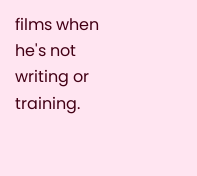films when he's not writing or training.